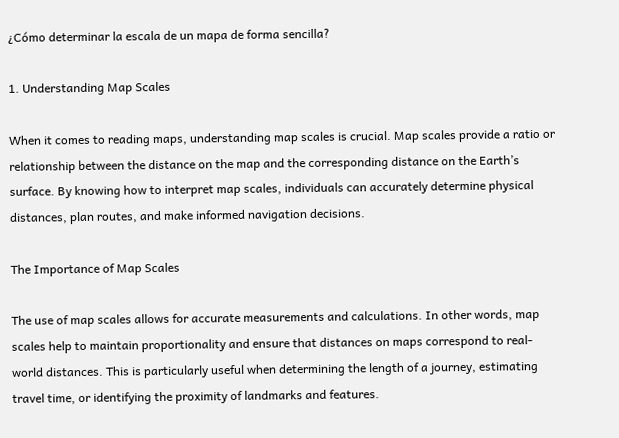¿Cómo determinar la escala de un mapa de forma sencilla?

1. Understanding Map Scales

When it comes to reading maps, understanding map scales is crucial. Map scales provide a ratio or relationship between the distance on the map and the corresponding distance on the Earth’s surface. By knowing how to interpret map scales, individuals can accurately determine physical distances, plan routes, and make informed navigation decisions.

The Importance of Map Scales

The use of map scales allows for accurate measurements and calculations. In other words, map scales help to maintain proportionality and ensure that distances on maps correspond to real-world distances. This is particularly useful when determining the length of a journey, estimating travel time, or identifying the proximity of landmarks and features.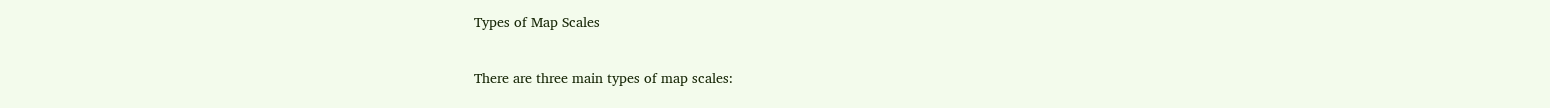Types of Map Scales

There are three main types of map scales: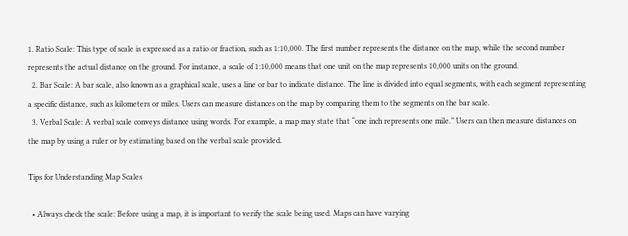1. Ratio Scale: This type of scale is expressed as a ratio or fraction, such as 1:10,000. The first number represents the distance on the map, while the second number represents the actual distance on the ground. For instance, a scale of 1:10,000 means that one unit on the map represents 10,000 units on the ground.
  2. Bar Scale: A bar scale, also known as a graphical scale, uses a line or bar to indicate distance. The line is divided into equal segments, with each segment representing a specific distance, such as kilometers or miles. Users can measure distances on the map by comparing them to the segments on the bar scale.
  3. Verbal Scale: A verbal scale conveys distance using words. For example, a map may state that “one inch represents one mile.” Users can then measure distances on the map by using a ruler or by estimating based on the verbal scale provided.

Tips for Understanding Map Scales

  • Always check the scale: Before using a map, it is important to verify the scale being used. Maps can have varying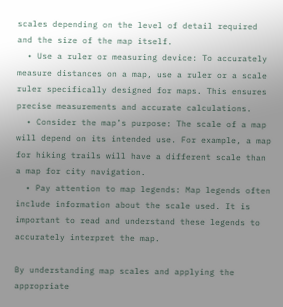scales depending on the level of detail required and the size of the map itself.
  • Use a ruler or measuring device: To accurately measure distances on a map, use a ruler or a scale ruler specifically designed for maps. This ensures precise measurements and accurate calculations.
  • Consider the map’s purpose: The scale of a map will depend on its intended use. For example, a map for hiking trails will have a different scale than a map for city navigation.
  • Pay attention to map legends: Map legends often include information about the scale used. It is important to read and understand these legends to accurately interpret the map.

By understanding map scales and applying the appropriate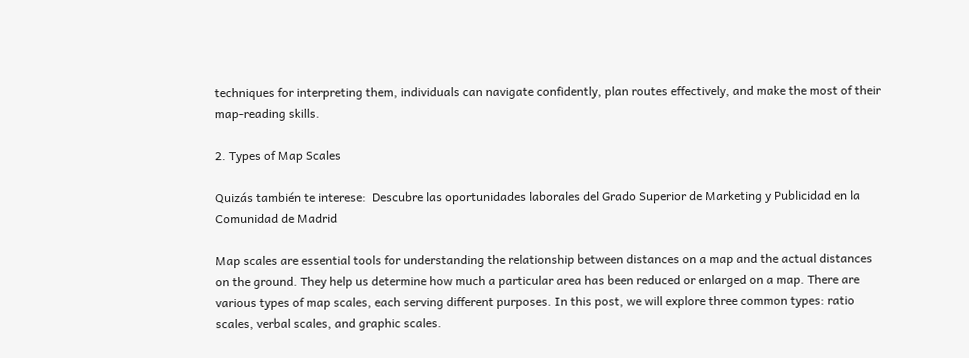techniques for interpreting them, individuals can navigate confidently, plan routes effectively, and make the most of their map-reading skills.

2. Types of Map Scales

Quizás también te interese:  Descubre las oportunidades laborales del Grado Superior de Marketing y Publicidad en la Comunidad de Madrid

Map scales are essential tools for understanding the relationship between distances on a map and the actual distances on the ground. They help us determine how much a particular area has been reduced or enlarged on a map. There are various types of map scales, each serving different purposes. In this post, we will explore three common types: ratio scales, verbal scales, and graphic scales.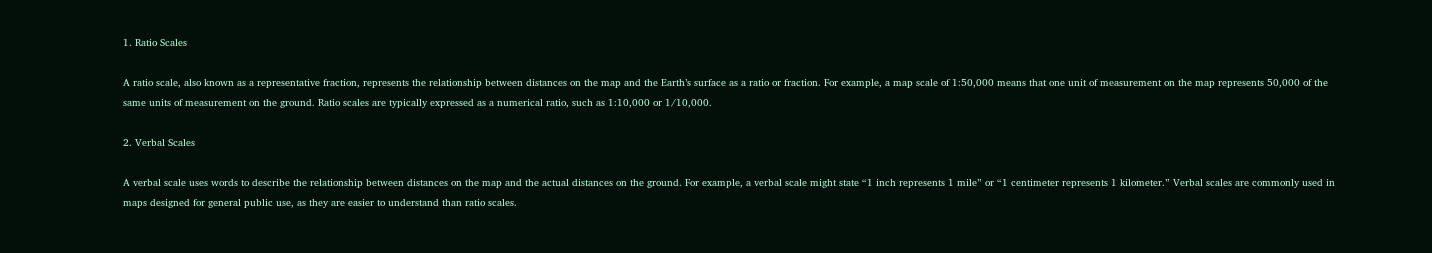1. Ratio Scales

A ratio scale, also known as a representative fraction, represents the relationship between distances on the map and the Earth’s surface as a ratio or fraction. For example, a map scale of 1:50,000 means that one unit of measurement on the map represents 50,000 of the same units of measurement on the ground. Ratio scales are typically expressed as a numerical ratio, such as 1:10,000 or 1/10,000.

2. Verbal Scales

A verbal scale uses words to describe the relationship between distances on the map and the actual distances on the ground. For example, a verbal scale might state “1 inch represents 1 mile” or “1 centimeter represents 1 kilometer.” Verbal scales are commonly used in maps designed for general public use, as they are easier to understand than ratio scales.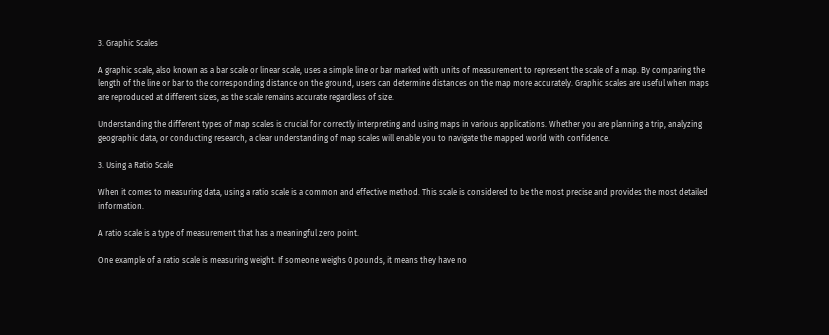3. Graphic Scales

A graphic scale, also known as a bar scale or linear scale, uses a simple line or bar marked with units of measurement to represent the scale of a map. By comparing the length of the line or bar to the corresponding distance on the ground, users can determine distances on the map more accurately. Graphic scales are useful when maps are reproduced at different sizes, as the scale remains accurate regardless of size.

Understanding the different types of map scales is crucial for correctly interpreting and using maps in various applications. Whether you are planning a trip, analyzing geographic data, or conducting research, a clear understanding of map scales will enable you to navigate the mapped world with confidence.

3. Using a Ratio Scale

When it comes to measuring data, using a ratio scale is a common and effective method. This scale is considered to be the most precise and provides the most detailed information.

A ratio scale is a type of measurement that has a meaningful zero point.

One example of a ratio scale is measuring weight. If someone weighs 0 pounds, it means they have no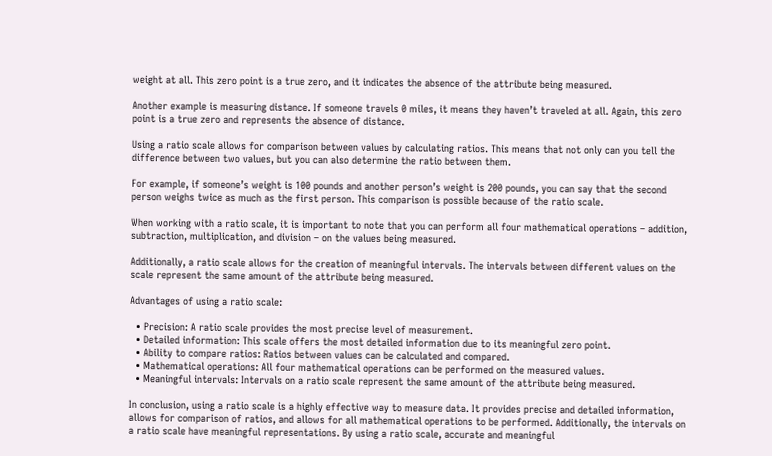weight at all. This zero point is a true zero, and it indicates the absence of the attribute being measured.

Another example is measuring distance. If someone travels 0 miles, it means they haven’t traveled at all. Again, this zero point is a true zero and represents the absence of distance.

Using a ratio scale allows for comparison between values by calculating ratios. This means that not only can you tell the difference between two values, but you can also determine the ratio between them.

For example, if someone’s weight is 100 pounds and another person’s weight is 200 pounds, you can say that the second person weighs twice as much as the first person. This comparison is possible because of the ratio scale.

When working with a ratio scale, it is important to note that you can perform all four mathematical operations – addition, subtraction, multiplication, and division – on the values being measured.

Additionally, a ratio scale allows for the creation of meaningful intervals. The intervals between different values on the scale represent the same amount of the attribute being measured.

Advantages of using a ratio scale:

  • Precision: A ratio scale provides the most precise level of measurement.
  • Detailed information: This scale offers the most detailed information due to its meaningful zero point.
  • Ability to compare ratios: Ratios between values can be calculated and compared.
  • Mathematical operations: All four mathematical operations can be performed on the measured values.
  • Meaningful intervals: Intervals on a ratio scale represent the same amount of the attribute being measured.

In conclusion, using a ratio scale is a highly effective way to measure data. It provides precise and detailed information, allows for comparison of ratios, and allows for all mathematical operations to be performed. Additionally, the intervals on a ratio scale have meaningful representations. By using a ratio scale, accurate and meaningful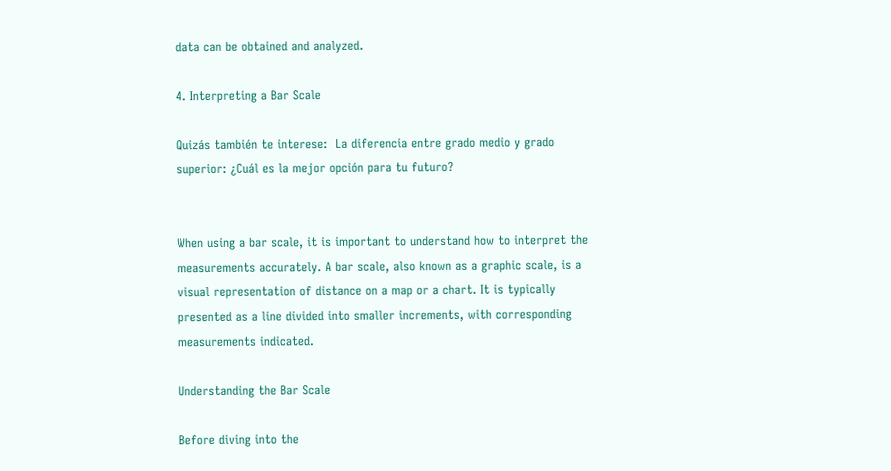data can be obtained and analyzed.

4. Interpreting a Bar Scale

Quizás también te interese:  La diferencia entre grado medio y grado superior: ¿Cuál es la mejor opción para tu futuro?


When using a bar scale, it is important to understand how to interpret the measurements accurately. A bar scale, also known as a graphic scale, is a visual representation of distance on a map or a chart. It is typically presented as a line divided into smaller increments, with corresponding measurements indicated.

Understanding the Bar Scale

Before diving into the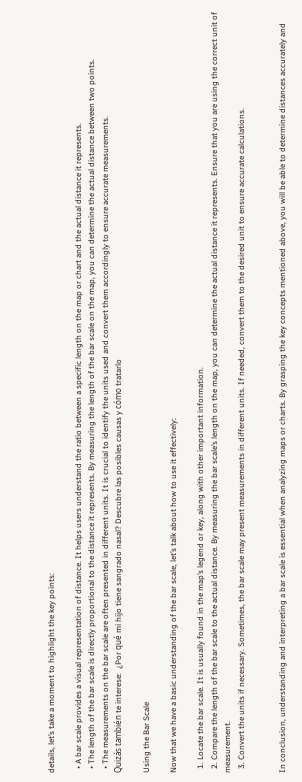details, let’s take a moment to highlight the key points:

  • A bar scale provides a visual representation of distance. It helps users understand the ratio between a specific length on the map or chart and the actual distance it represents.
  • The length of the bar scale is directly proportional to the distance it represents. By measuring the length of the bar scale on the map, you can determine the actual distance between two points.
  • The measurements on the bar scale are often presented in different units. It is crucial to identify the units used and convert them accordingly to ensure accurate measurements.
Quizás también te interese:  ¿Por qué mi hijo tiene sangrado nasal? Descubre las posibles causas y cómo tratarlo

Using the Bar Scale

Now that we have a basic understanding of the bar scale, let’s talk about how to use it effectively:

  1. Locate the bar scale. It is usually found in the map’s legend or key, along with other important information.
  2. Compare the length of the bar scale to the actual distance. By measuring the bar scale’s length on the map, you can determine the actual distance it represents. Ensure that you are using the correct unit of measurement.
  3. Convert the units if necessary. Sometimes, the bar scale may present measurements in different units. If needed, convert them to the desired unit to ensure accurate calculations.


In conclusion, understanding and interpreting a bar scale is essential when analyzing maps or charts. By grasping the key concepts mentioned above, you will be able to determine distances accurately and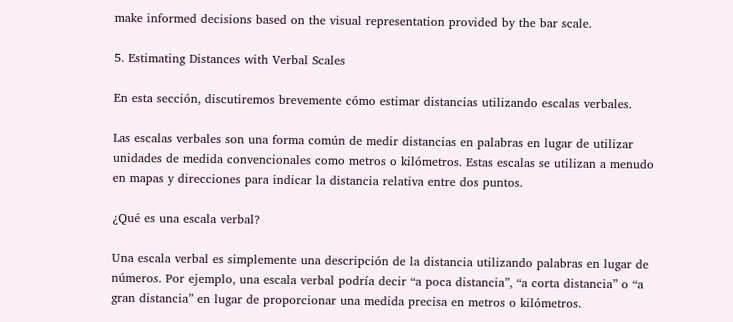make informed decisions based on the visual representation provided by the bar scale.

5. Estimating Distances with Verbal Scales

En esta sección, discutiremos brevemente cómo estimar distancias utilizando escalas verbales.

Las escalas verbales son una forma común de medir distancias en palabras en lugar de utilizar unidades de medida convencionales como metros o kilómetros. Estas escalas se utilizan a menudo en mapas y direcciones para indicar la distancia relativa entre dos puntos.

¿Qué es una escala verbal?

Una escala verbal es simplemente una descripción de la distancia utilizando palabras en lugar de números. Por ejemplo, una escala verbal podría decir “a poca distancia”, “a corta distancia” o “a gran distancia” en lugar de proporcionar una medida precisa en metros o kilómetros.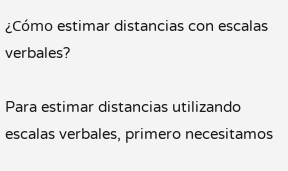¿Cómo estimar distancias con escalas verbales?

Para estimar distancias utilizando escalas verbales, primero necesitamos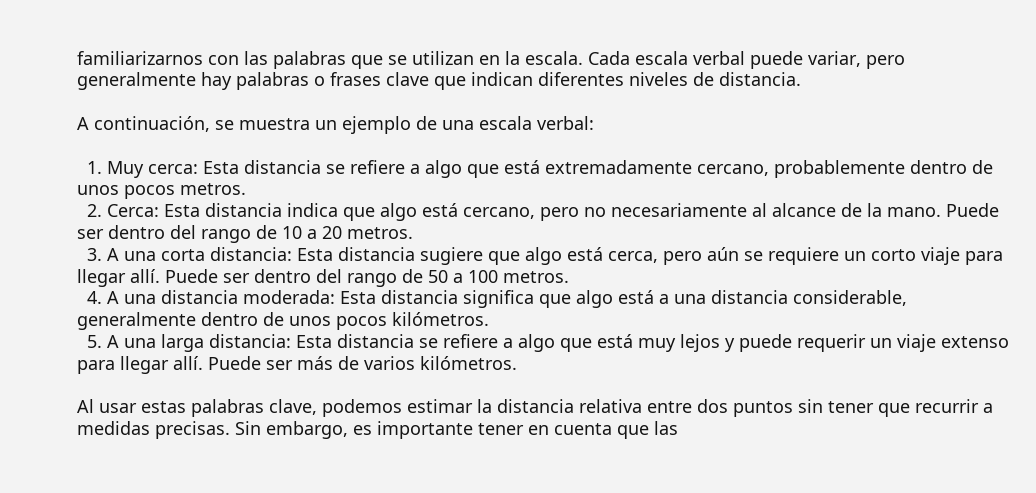familiarizarnos con las palabras que se utilizan en la escala. Cada escala verbal puede variar, pero generalmente hay palabras o frases clave que indican diferentes niveles de distancia.

A continuación, se muestra un ejemplo de una escala verbal:

  1. Muy cerca: Esta distancia se refiere a algo que está extremadamente cercano, probablemente dentro de unos pocos metros.
  2. Cerca: Esta distancia indica que algo está cercano, pero no necesariamente al alcance de la mano. Puede ser dentro del rango de 10 a 20 metros.
  3. A una corta distancia: Esta distancia sugiere que algo está cerca, pero aún se requiere un corto viaje para llegar allí. Puede ser dentro del rango de 50 a 100 metros.
  4. A una distancia moderada: Esta distancia significa que algo está a una distancia considerable, generalmente dentro de unos pocos kilómetros.
  5. A una larga distancia: Esta distancia se refiere a algo que está muy lejos y puede requerir un viaje extenso para llegar allí. Puede ser más de varios kilómetros.

Al usar estas palabras clave, podemos estimar la distancia relativa entre dos puntos sin tener que recurrir a medidas precisas. Sin embargo, es importante tener en cuenta que las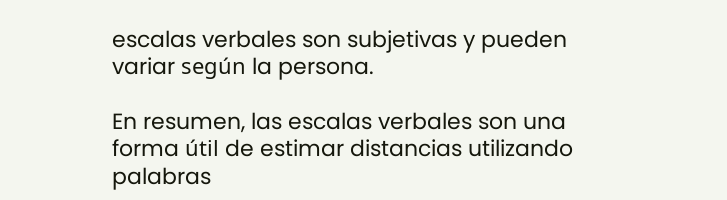escalas verbales son subjetivas y pueden variar según la persona.

En resumen, las escalas verbales son una forma útil de estimar distancias utilizando palabras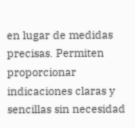en lugar de medidas precisas. Permiten proporcionar indicaciones claras y sencillas sin necesidad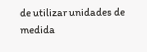de utilizar unidades de medida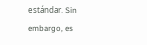estándar. Sin embargo, es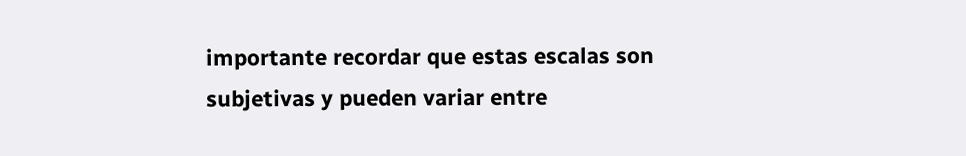importante recordar que estas escalas son subjetivas y pueden variar entre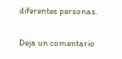diferentes personas.

Deja un comentario